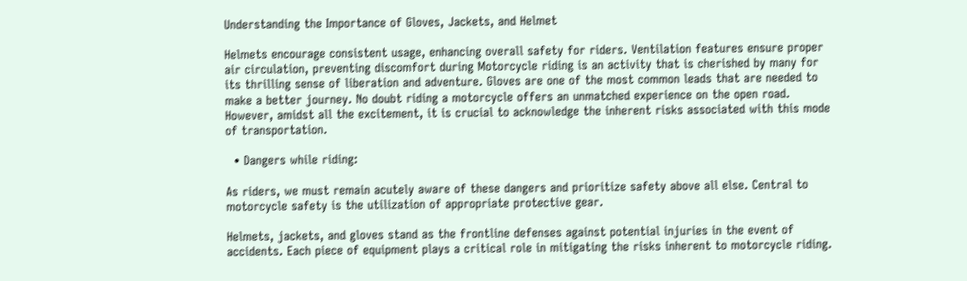Understanding the Importance of Gloves, Jackets, and Helmet

Helmets encourage consistent usage, enhancing overall safety for riders. Ventilation features ensure proper air circulation, preventing discomfort during Motorcycle riding is an activity that is cherished by many for its thrilling sense of liberation and adventure. Gloves are one of the most common leads that are needed to make a better journey. No doubt riding a motorcycle offers an unmatched experience on the open road. However, amidst all the excitement, it is crucial to acknowledge the inherent risks associated with this mode of transportation.

  • Dangers while riding:

As riders, we must remain acutely aware of these dangers and prioritize safety above all else. Central to motorcycle safety is the utilization of appropriate protective gear.

Helmets, jackets, and gloves stand as the frontline defenses against potential injuries in the event of accidents. Each piece of equipment plays a critical role in mitigating the risks inherent to motorcycle riding.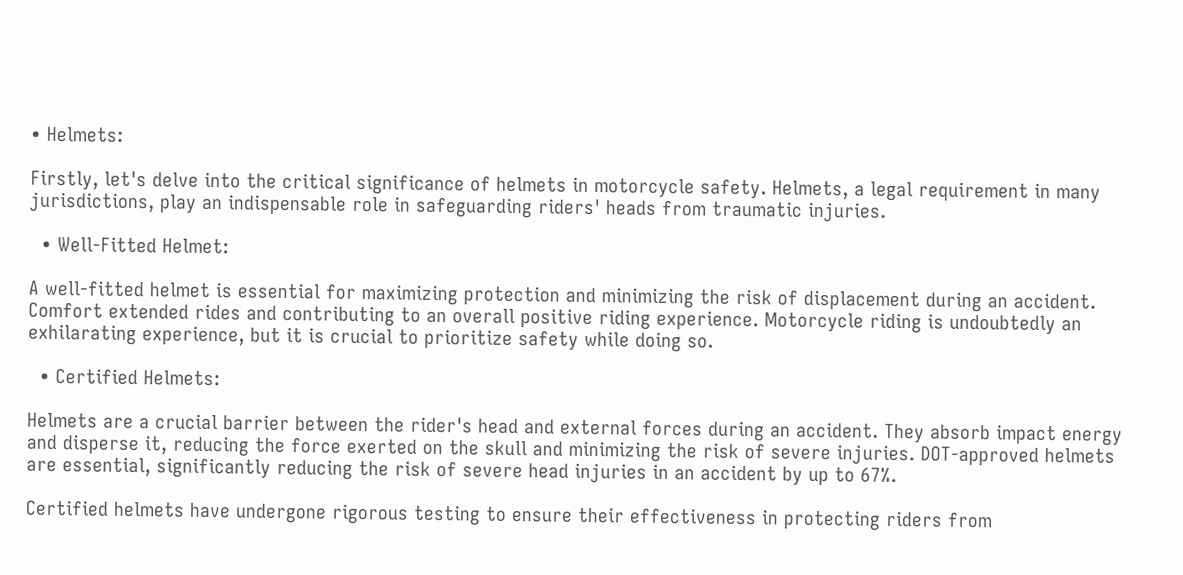• Helmets:

Firstly, let's delve into the critical significance of helmets in motorcycle safety. Helmets, a legal requirement in many jurisdictions, play an indispensable role in safeguarding riders' heads from traumatic injuries.

  • Well-Fitted Helmet:

A well-fitted helmet is essential for maximizing protection and minimizing the risk of displacement during an accident. Comfort extended rides and contributing to an overall positive riding experience. Motorcycle riding is undoubtedly an exhilarating experience, but it is crucial to prioritize safety while doing so.

  • Certified Helmets:

Helmets are a crucial barrier between the rider's head and external forces during an accident. They absorb impact energy and disperse it, reducing the force exerted on the skull and minimizing the risk of severe injuries. DOT-approved helmets are essential, significantly reducing the risk of severe head injuries in an accident by up to 67%.

Certified helmets have undergone rigorous testing to ensure their effectiveness in protecting riders from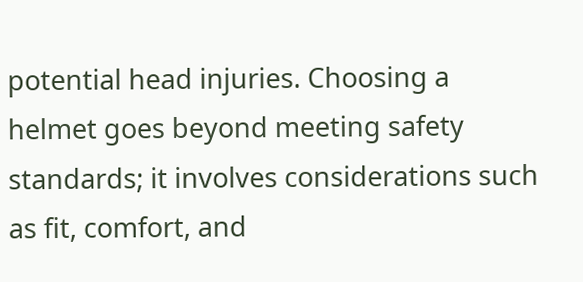potential head injuries. Choosing a helmet goes beyond meeting safety standards; it involves considerations such as fit, comfort, and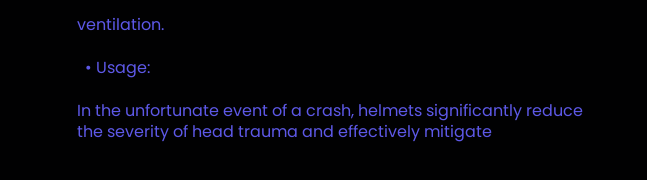ventilation.

  • Usage:

In the unfortunate event of a crash, helmets significantly reduce the severity of head trauma and effectively mitigate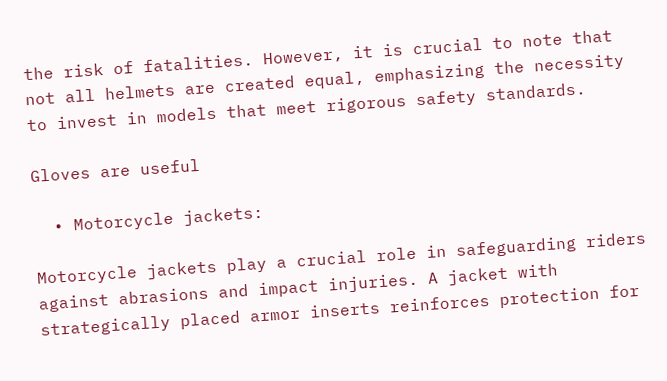the risk of fatalities. However, it is crucial to note that not all helmets are created equal, emphasizing the necessity to invest in models that meet rigorous safety standards.

Gloves are useful

  • Motorcycle jackets:

Motorcycle jackets play a crucial role in safeguarding riders against abrasions and impact injuries. A jacket with strategically placed armor inserts reinforces protection for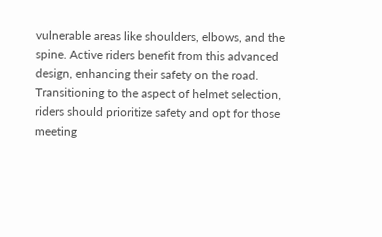vulnerable areas like shoulders, elbows, and the spine. Active riders benefit from this advanced design, enhancing their safety on the road. Transitioning to the aspect of helmet selection, riders should prioritize safety and opt for those meeting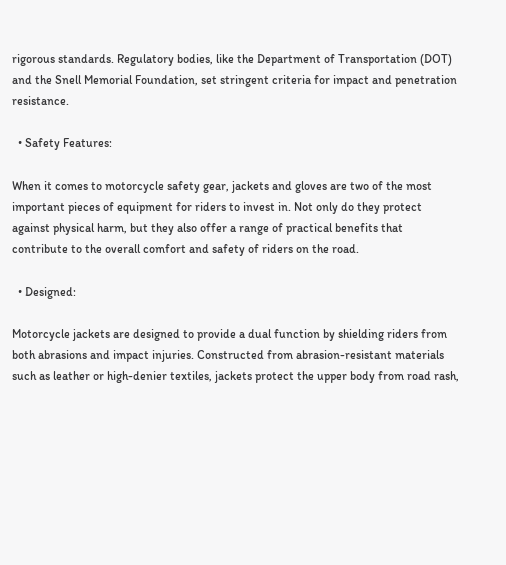rigorous standards. Regulatory bodies, like the Department of Transportation (DOT) and the Snell Memorial Foundation, set stringent criteria for impact and penetration resistance.

  • Safety Features:

When it comes to motorcycle safety gear, jackets and gloves are two of the most important pieces of equipment for riders to invest in. Not only do they protect against physical harm, but they also offer a range of practical benefits that contribute to the overall comfort and safety of riders on the road.

  • Designed:

Motorcycle jackets are designed to provide a dual function by shielding riders from both abrasions and impact injuries. Constructed from abrasion-resistant materials such as leather or high-denier textiles, jackets protect the upper body from road rash,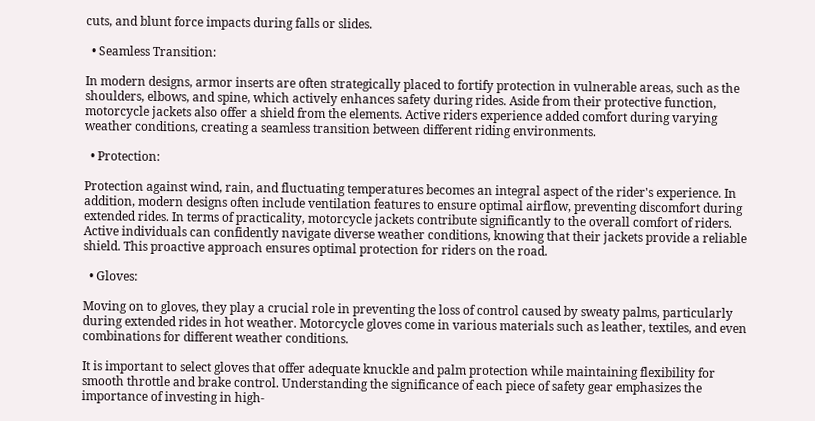cuts, and blunt force impacts during falls or slides.

  • Seamless Transition:

In modern designs, armor inserts are often strategically placed to fortify protection in vulnerable areas, such as the shoulders, elbows, and spine, which actively enhances safety during rides. Aside from their protective function, motorcycle jackets also offer a shield from the elements. Active riders experience added comfort during varying weather conditions, creating a seamless transition between different riding environments.

  • Protection:

Protection against wind, rain, and fluctuating temperatures becomes an integral aspect of the rider's experience. In addition, modern designs often include ventilation features to ensure optimal airflow, preventing discomfort during extended rides. In terms of practicality, motorcycle jackets contribute significantly to the overall comfort of riders. Active individuals can confidently navigate diverse weather conditions, knowing that their jackets provide a reliable shield. This proactive approach ensures optimal protection for riders on the road.

  • Gloves:

Moving on to gloves, they play a crucial role in preventing the loss of control caused by sweaty palms, particularly during extended rides in hot weather. Motorcycle gloves come in various materials such as leather, textiles, and even combinations for different weather conditions.

It is important to select gloves that offer adequate knuckle and palm protection while maintaining flexibility for smooth throttle and brake control. Understanding the significance of each piece of safety gear emphasizes the importance of investing in high-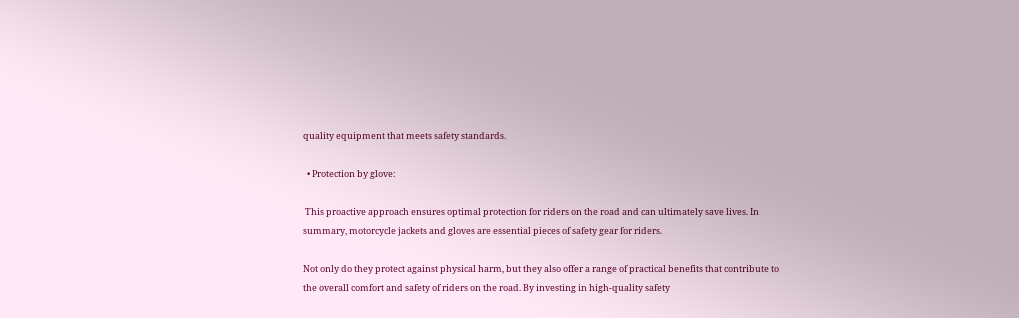quality equipment that meets safety standards.

  • Protection by glove:

 This proactive approach ensures optimal protection for riders on the road and can ultimately save lives. In summary, motorcycle jackets and gloves are essential pieces of safety gear for riders.

Not only do they protect against physical harm, but they also offer a range of practical benefits that contribute to the overall comfort and safety of riders on the road. By investing in high-quality safety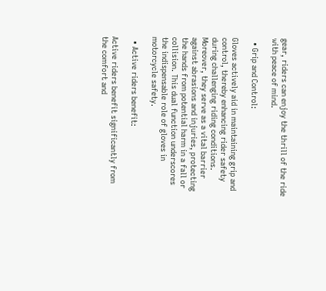gear, riders can enjoy the thrill of the ride with peace of mind.

  • Grip and Control:

Gloves actively aid in maintaining grip and control, thereby enhancing rider safety during challenging riding conditions. Moreover, they serve as a vital barrier against abrasions and injuries, protecting the hands from potential harm in a fall or collision. This dual function underscores the indispensable role of gloves in motorcycle safety.

  • Active riders benefit:

Active riders benefit significantly from the comfort and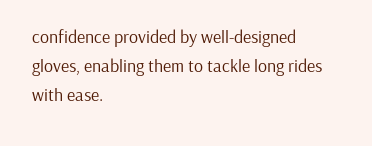confidence provided by well-designed gloves, enabling them to tackle long rides with ease.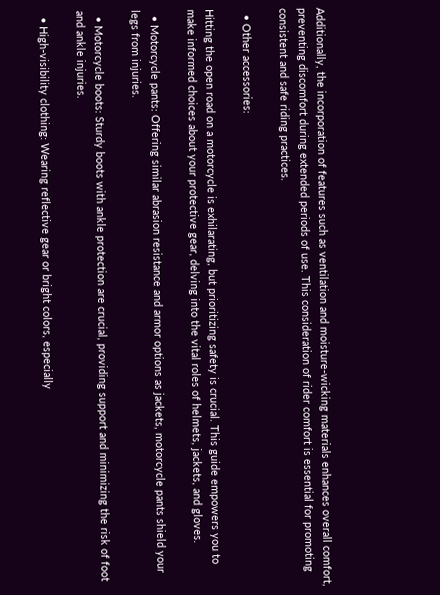Additionally, the incorporation of features such as ventilation and moisture-wicking materials enhances overall comfort, preventing discomfort during extended periods of use. This consideration of rider comfort is essential for promoting consistent and safe riding practices.

  • Other accessories:

Hitting the open road on a motorcycle is exhilarating, but prioritizing safety is crucial. This guide empowers you to make informed choices about your protective gear, delving into the vital roles of helmets, jackets, and gloves.

  • Motorcycle pants: Offering similar abrasion resistance and armor options as jackets, motorcycle pants shield your legs from injuries.

  • Motorcycle boots: Sturdy boots with ankle protection are crucial, providing support and minimizing the risk of foot and ankle injuries.

  • High-visibility clothing: Wearing reflective gear or bright colors, especially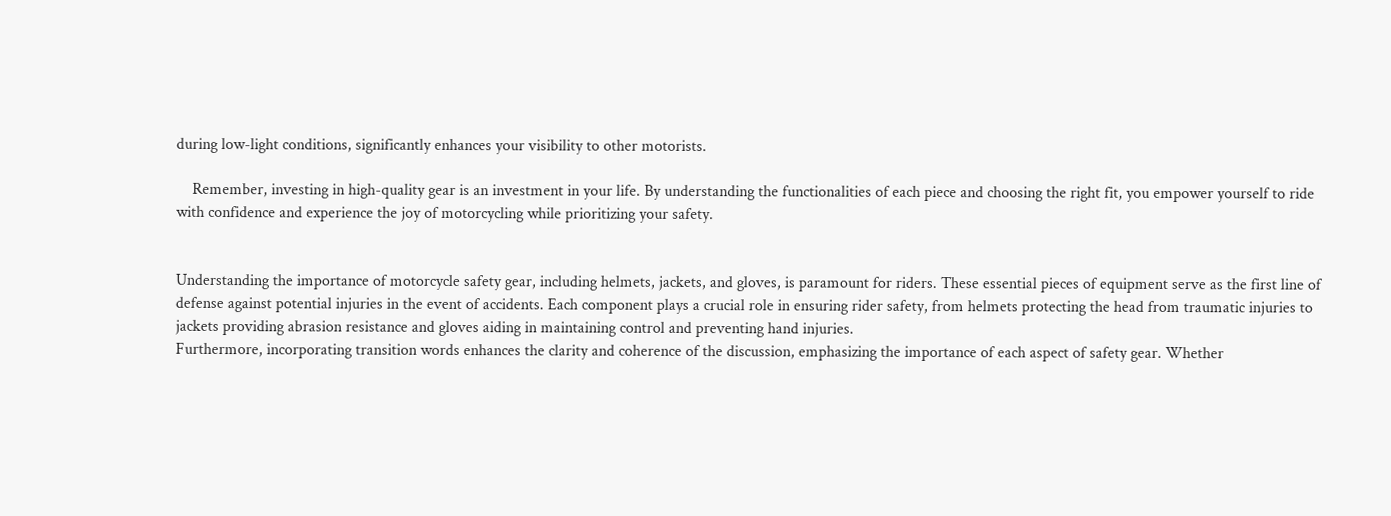during low-light conditions, significantly enhances your visibility to other motorists.

    Remember, investing in high-quality gear is an investment in your life. By understanding the functionalities of each piece and choosing the right fit, you empower yourself to ride with confidence and experience the joy of motorcycling while prioritizing your safety.


Understanding the importance of motorcycle safety gear, including helmets, jackets, and gloves, is paramount for riders. These essential pieces of equipment serve as the first line of defense against potential injuries in the event of accidents. Each component plays a crucial role in ensuring rider safety, from helmets protecting the head from traumatic injuries to jackets providing abrasion resistance and gloves aiding in maintaining control and preventing hand injuries.
Furthermore, incorporating transition words enhances the clarity and coherence of the discussion, emphasizing the importance of each aspect of safety gear. Whether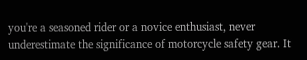you're a seasoned rider or a novice enthusiast, never underestimate the significance of motorcycle safety gear. It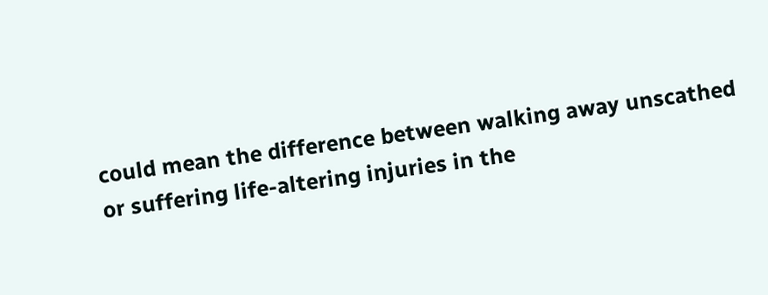could mean the difference between walking away unscathed or suffering life-altering injuries in the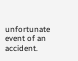unfortunate event of an accident.